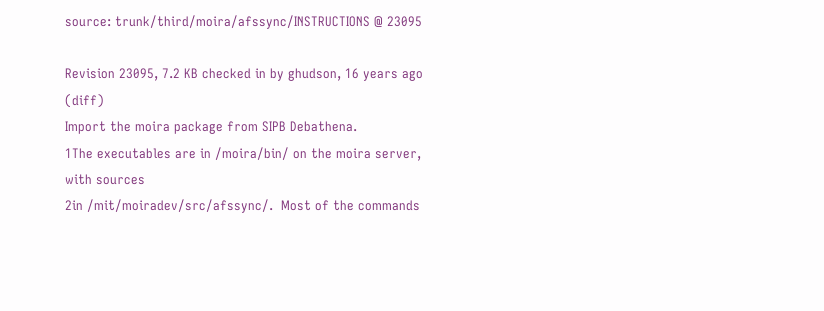source: trunk/third/moira/afssync/INSTRUCTIONS @ 23095

Revision 23095, 7.2 KB checked in by ghudson, 16 years ago (diff)
Import the moira package from SIPB Debathena.
1The executables are in /moira/bin/ on the moira server, with sources
2in /mit/moiradev/src/afssync/.  Most of the commands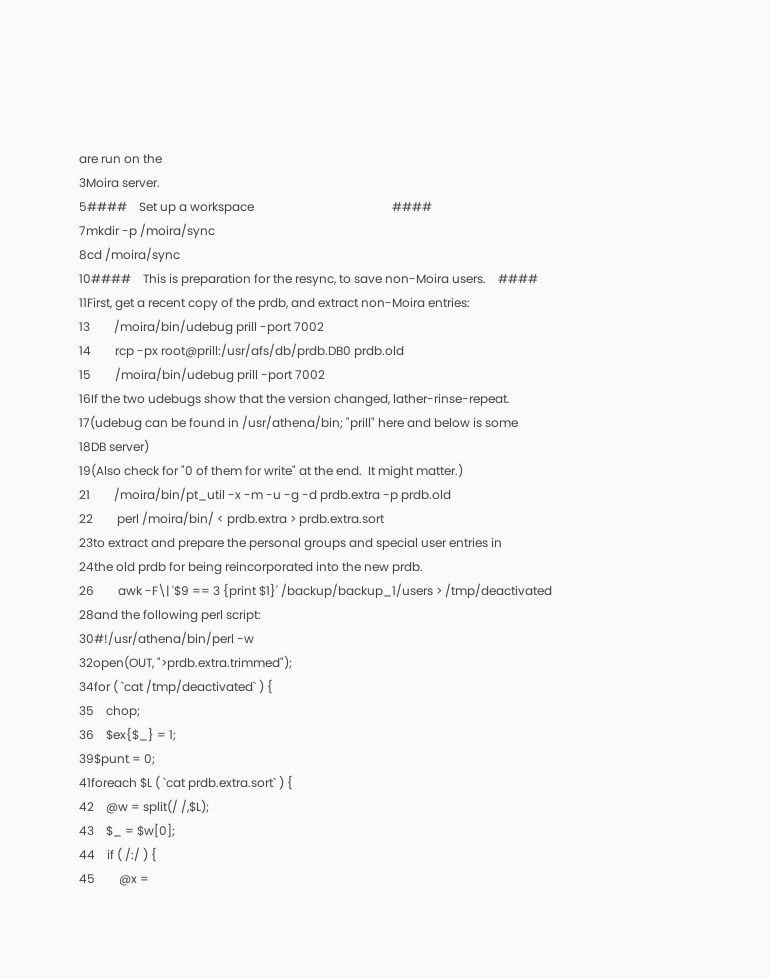are run on the
3Moira server.
5####    Set up a workspace                                              ####
7mkdir -p /moira/sync
8cd /moira/sync
10####    This is preparation for the resync, to save non-Moira users.    ####
11First, get a recent copy of the prdb, and extract non-Moira entries:
13        /moira/bin/udebug prill -port 7002
14        rcp -px root@prill:/usr/afs/db/prdb.DB0 prdb.old
15        /moira/bin/udebug prill -port 7002
16If the two udebugs show that the version changed, lather-rinse-repeat.
17(udebug can be found in /usr/athena/bin; "prill" here and below is some
18DB server)
19(Also check for "0 of them for write" at the end.  It might matter.)
21        /moira/bin/pt_util -x -m -u -g -d prdb.extra -p prdb.old
22        perl /moira/bin/ < prdb.extra > prdb.extra.sort
23to extract and prepare the personal groups and special user entries in
24the old prdb for being reincorporated into the new prdb.
26        awk -F\| '$9 == 3 {print $1}' /backup/backup_1/users > /tmp/deactivated
28and the following perl script:
30#!/usr/athena/bin/perl -w
32open(OUT, ">prdb.extra.trimmed");
34for ( `cat /tmp/deactivated` ) {
35    chop;
36    $ex{$_} = 1;
39$punt = 0;
41foreach $L ( `cat prdb.extra.sort` ) {
42    @w = split(/ /,$L);
43    $_ = $w[0];
44    if ( /:/ ) {
45        @x =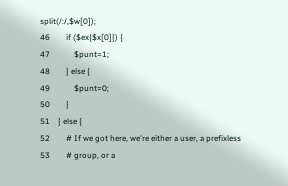split(/:/,$w[0]);
46        if ($ex{$x[0]}) {
47            $punt=1;
48        } else {
49            $punt=0;
50        }
51    } else {
52        # If we got here, we're either a user, a prefixless
53        # group, or a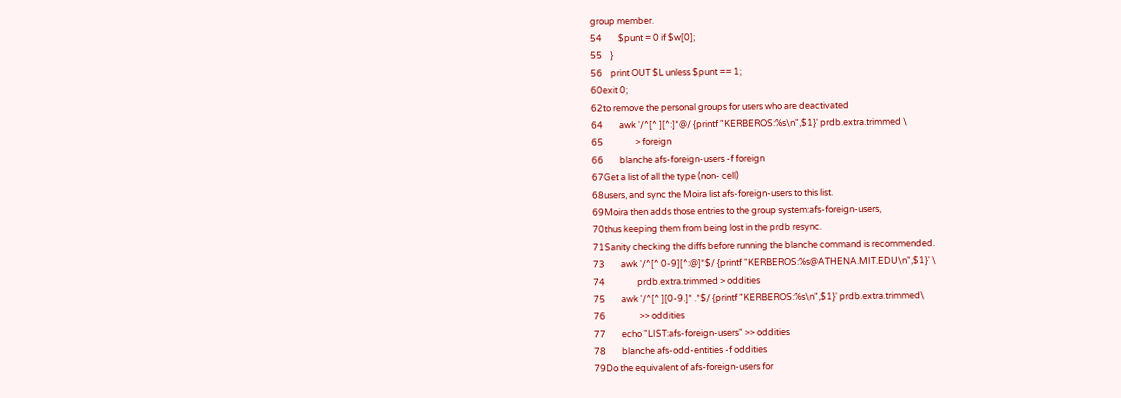group member.
54        $punt = 0 if $w[0];
55    }
56    print OUT $L unless $punt == 1;
60exit 0;
62to remove the personal groups for users who are deactivated
64        awk '/^[^ ][^:]*@/ {printf "KERBEROS:%s\n",$1}' prdb.extra.trimmed \
65                > foreign
66        blanche afs-foreign-users -f foreign
67Get a list of all the type (non- cell)
68users, and sync the Moira list afs-foreign-users to this list.
69Moira then adds those entries to the group system:afs-foreign-users,
70thus keeping them from being lost in the prdb resync.
71Sanity checking the diffs before running the blanche command is recommended.
73        awk '/^[^ 0-9][^:@]*$/ {printf "KERBEROS:%s@ATHENA.MIT.EDU\n",$1}' \
74                prdb.extra.trimmed > oddities
75        awk '/^[^ ][0-9.]* .*$/ {printf "KERBEROS:%s\n",$1}' prdb.extra.trimmed\
76                 >> oddities
77        echo "LIST:afs-foreign-users" >> oddities
78        blanche afs-odd-entities -f oddities
79Do the equivalent of afs-foreign-users for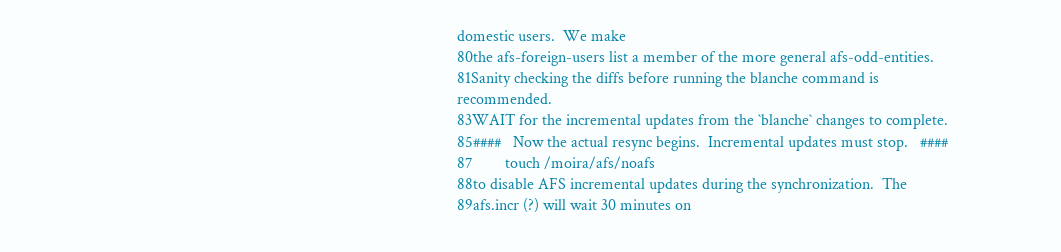domestic users.  We make
80the afs-foreign-users list a member of the more general afs-odd-entities.
81Sanity checking the diffs before running the blanche command is recommended.
83WAIT for the incremental updates from the `blanche` changes to complete.
85####   Now the actual resync begins.  Incremental updates must stop.   ####
87        touch /moira/afs/noafs
88to disable AFS incremental updates during the synchronization.  The
89afs.incr (?) will wait 30 minutes on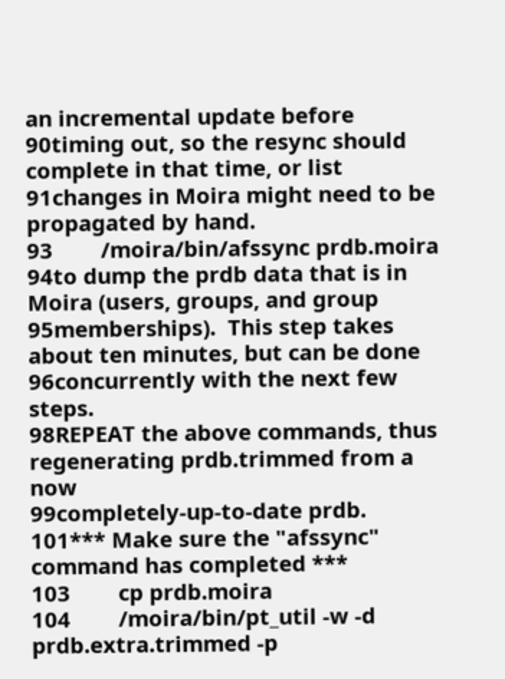an incremental update before
90timing out, so the resync should complete in that time, or list
91changes in Moira might need to be propagated by hand.
93        /moira/bin/afssync prdb.moira
94to dump the prdb data that is in Moira (users, groups, and group
95memberships).  This step takes about ten minutes, but can be done
96concurrently with the next few steps.
98REPEAT the above commands, thus regenerating prdb.trimmed from a now
99completely-up-to-date prdb.
101*** Make sure the "afssync" command has completed ***
103        cp prdb.moira
104        /moira/bin/pt_util -w -d prdb.extra.trimmed -p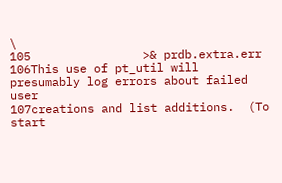\
105                >& prdb.extra.err
106This use of pt_util will presumably log errors about failed user
107creations and list additions.  (To start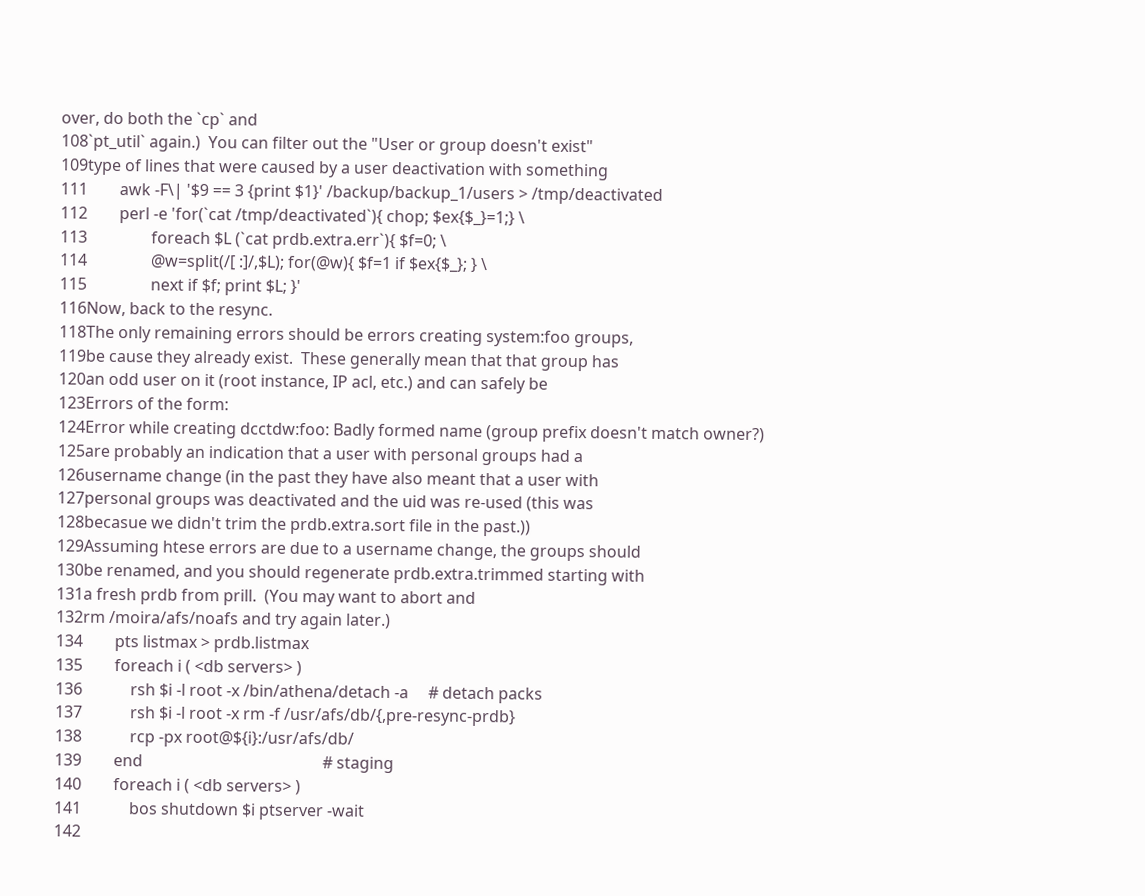over, do both the `cp` and
108`pt_util` again.)  You can filter out the "User or group doesn't exist"
109type of lines that were caused by a user deactivation with something
111        awk -F\| '$9 == 3 {print $1}' /backup/backup_1/users > /tmp/deactivated
112        perl -e 'for(`cat /tmp/deactivated`){ chop; $ex{$_}=1;} \
113                foreach $L (`cat prdb.extra.err`){ $f=0; \
114                @w=split(/[ :]/,$L); for(@w){ $f=1 if $ex{$_}; } \
115                next if $f; print $L; }'
116Now, back to the resync.
118The only remaining errors should be errors creating system:foo groups,
119be cause they already exist.  These generally mean that that group has
120an odd user on it (root instance, IP acl, etc.) and can safely be
123Errors of the form:
124Error while creating dcctdw:foo: Badly formed name (group prefix doesn't match owner?)
125are probably an indication that a user with personal groups had a
126username change (in the past they have also meant that a user with
127personal groups was deactivated and the uid was re-used (this was
128becasue we didn't trim the prdb.extra.sort file in the past.))
129Assuming htese errors are due to a username change, the groups should
130be renamed, and you should regenerate prdb.extra.trimmed starting with
131a fresh prdb from prill.  (You may want to abort and
132rm /moira/afs/noafs and try again later.)
134        pts listmax > prdb.listmax
135        foreach i ( <db servers> )
136            rsh $i -l root -x /bin/athena/detach -a     # detach packs
137            rsh $i -l root -x rm -f /usr/afs/db/{,pre-resync-prdb}
138            rcp -px root@${i}:/usr/afs/db/
139        end                                             # staging
140        foreach i ( <db servers> )
141            bos shutdown $i ptserver -wait
142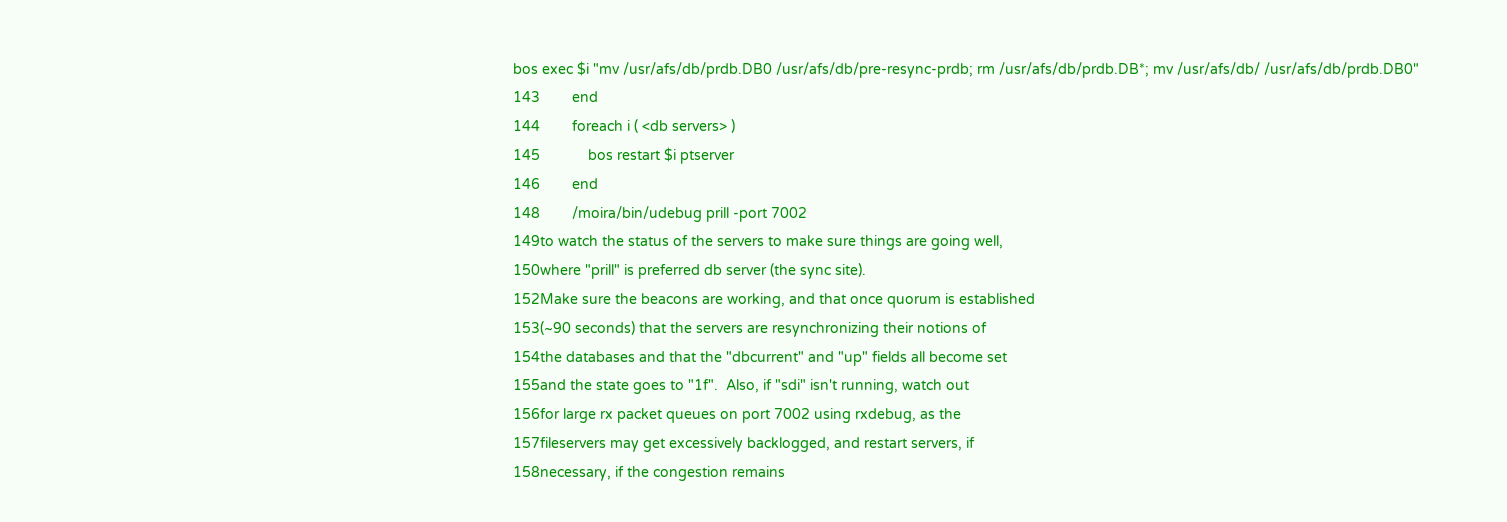bos exec $i "mv /usr/afs/db/prdb.DB0 /usr/afs/db/pre-resync-prdb; rm /usr/afs/db/prdb.DB*; mv /usr/afs/db/ /usr/afs/db/prdb.DB0"
143        end
144        foreach i ( <db servers> )
145            bos restart $i ptserver
146        end
148        /moira/bin/udebug prill -port 7002
149to watch the status of the servers to make sure things are going well,
150where "prill" is preferred db server (the sync site).
152Make sure the beacons are working, and that once quorum is established
153(~90 seconds) that the servers are resynchronizing their notions of
154the databases and that the "dbcurrent" and "up" fields all become set
155and the state goes to "1f".  Also, if "sdi" isn't running, watch out
156for large rx packet queues on port 7002 using rxdebug, as the
157fileservers may get excessively backlogged, and restart servers, if
158necessary, if the congestion remains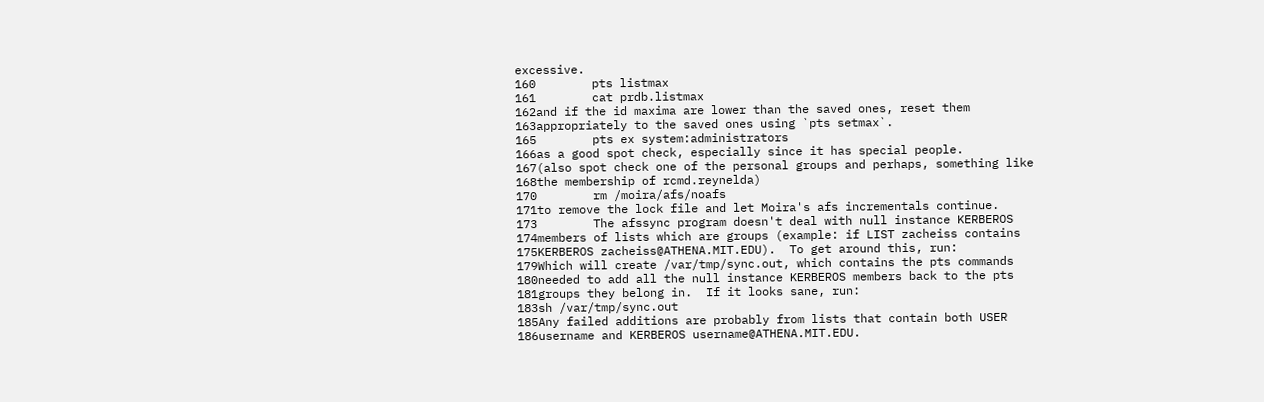excessive.
160        pts listmax
161        cat prdb.listmax
162and if the id maxima are lower than the saved ones, reset them
163appropriately to the saved ones using `pts setmax`.
165        pts ex system:administrators
166as a good spot check, especially since it has special people.
167(also spot check one of the personal groups and perhaps, something like
168the membership of rcmd.reynelda)
170        rm /moira/afs/noafs
171to remove the lock file and let Moira's afs incrementals continue.
173        The afssync program doesn't deal with null instance KERBEROS
174members of lists which are groups (example: if LIST zacheiss contains
175KERBEROS zacheiss@ATHENA.MIT.EDU).  To get around this, run:
179Which will create /var/tmp/sync.out, which contains the pts commands
180needed to add all the null instance KERBEROS members back to the pts
181groups they belong in.  If it looks sane, run:
183sh /var/tmp/sync.out
185Any failed additions are probably from lists that contain both USER
186username and KERBEROS username@ATHENA.MIT.EDU.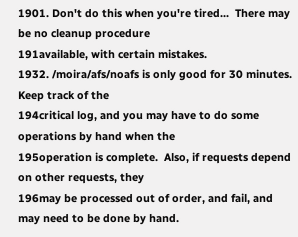1901. Don't do this when you're tired...  There may be no cleanup procedure
191available, with certain mistakes.
1932. /moira/afs/noafs is only good for 30 minutes.  Keep track of the
194critical log, and you may have to do some operations by hand when the
195operation is complete.  Also, if requests depend on other requests, they
196may be processed out of order, and fail, and may need to be done by hand.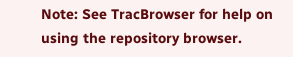Note: See TracBrowser for help on using the repository browser.